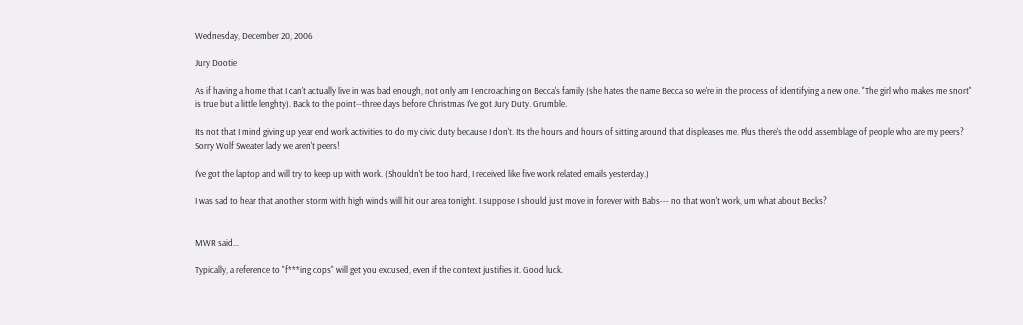Wednesday, December 20, 2006

Jury Dootie

As if having a home that I can't actually live in was bad enough, not only am I encroaching on Becca's family (she hates the name Becca so we're in the process of identifying a new one. "The girl who makes me snort" is true but a little lenghty). Back to the point--three days before Christmas I've got Jury Duty. Grumble.

Its not that I mind giving up year end work activities to do my civic duty because I don't. Its the hours and hours of sitting around that displeases me. Plus there's the odd assemblage of people who are my peers? Sorry Wolf Sweater lady we aren't peers!

I've got the laptop and will try to keep up with work. (Shouldn't be too hard, I received like five work related emails yesterday.)

I was sad to hear that another storm with high winds will hit our area tonight. I suppose I should just move in forever with Babs--- no that won't work, um what about Becks?


MWR said...

Typically, a reference to "f***ing cops" will get you excused, even if the context justifies it. Good luck.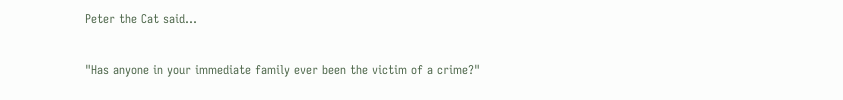Peter the Cat said...

"Has anyone in your immediate family ever been the victim of a crime?"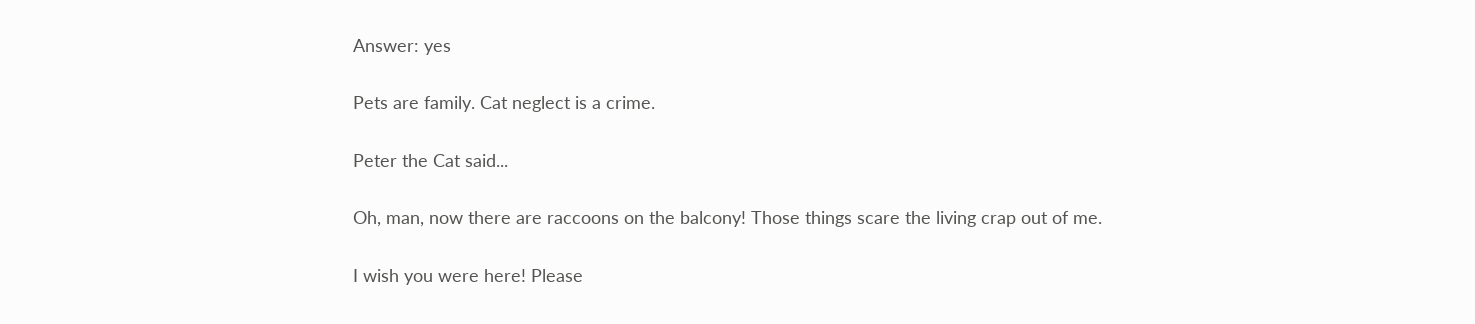Answer: yes

Pets are family. Cat neglect is a crime.

Peter the Cat said...

Oh, man, now there are raccoons on the balcony! Those things scare the living crap out of me.

I wish you were here! Please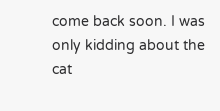come back soon. I was only kidding about the cat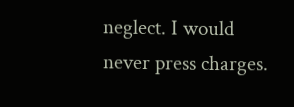neglect. I would never press charges.